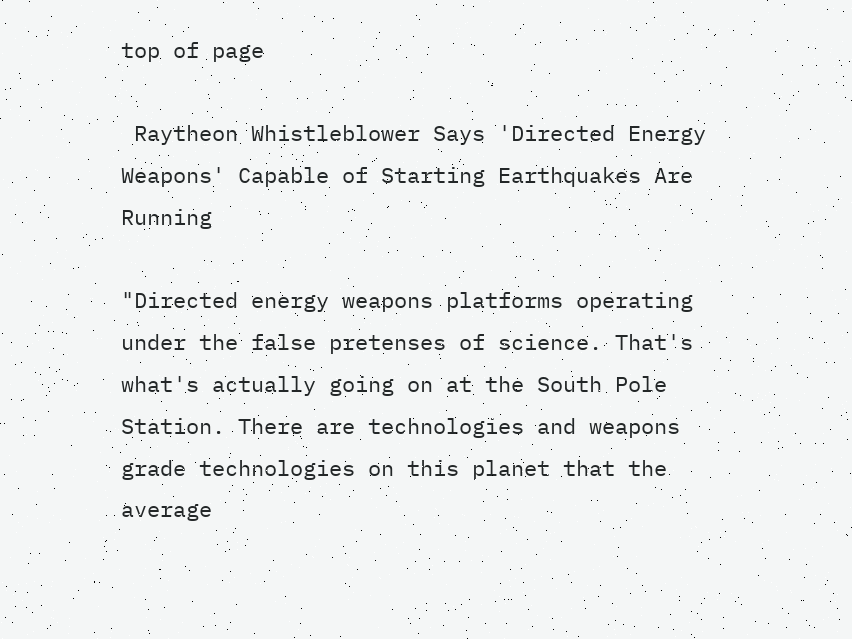top of page

 Raytheon Whistleblower Says 'Directed Energy Weapons' Capable of Starting Earthquakes Are Running

"Directed energy weapons platforms operating under the false pretenses of science. That's what's actually going on at the South Pole Station. There are technologies and weapons grade technologies on this planet that the average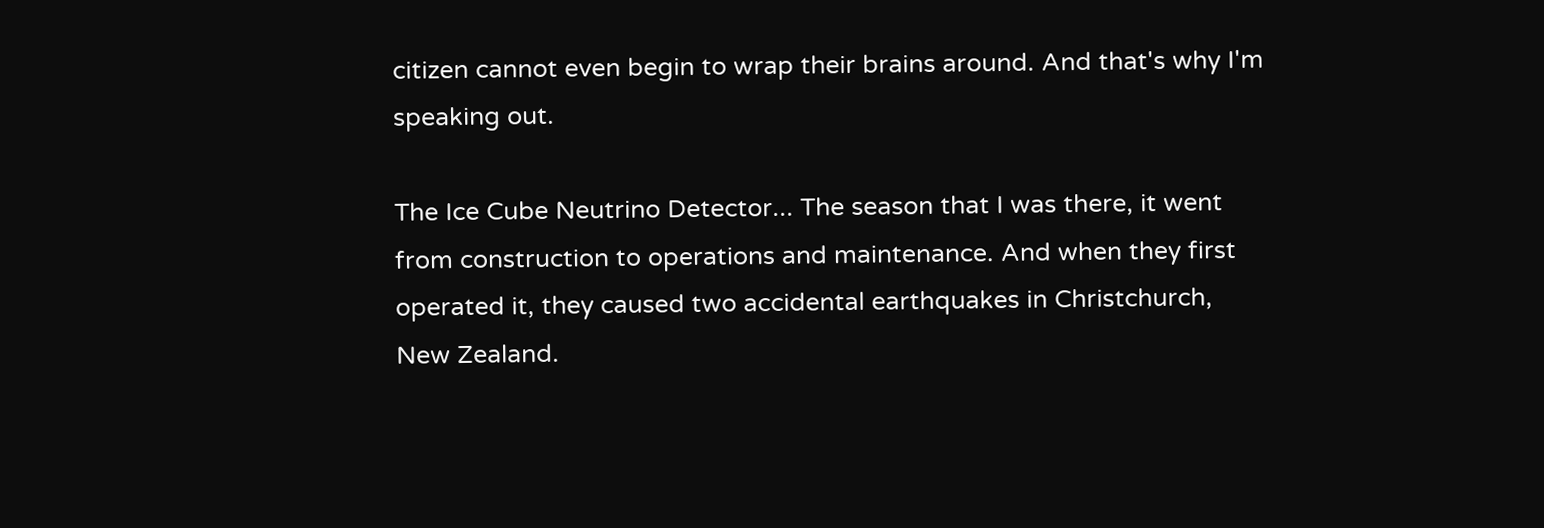citizen cannot even begin to wrap their brains around. And that's why I'm speaking out.

The Ice Cube Neutrino Detector... The season that I was there, it went from construction to operations and maintenance. And when they first operated it, they caused two accidental earthquakes in Christchurch, New Zealand.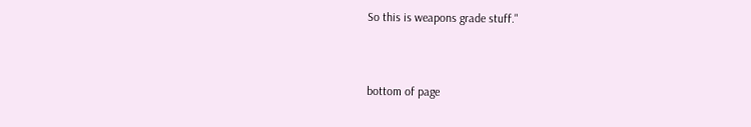So this is weapons grade stuff."


bottom of page